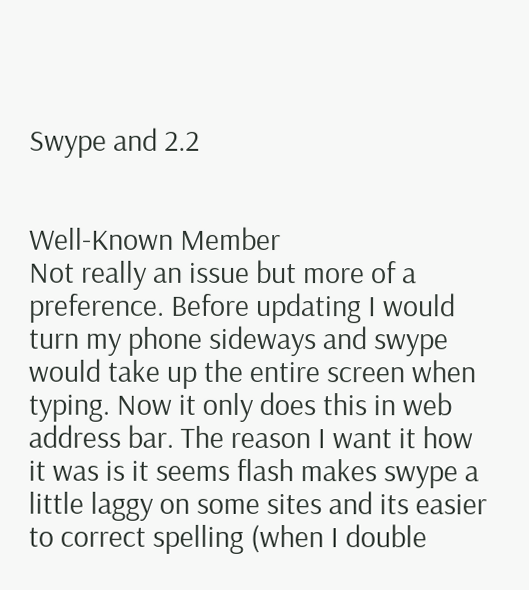Swype and 2.2


Well-Known Member
Not really an issue but more of a preference. Before updating I would turn my phone sideways and swype would take up the entire screen when typing. Now it only does this in web address bar. The reason I want it how it was is it seems flash makes swype a little laggy on some sites and its easier to correct spelling (when I double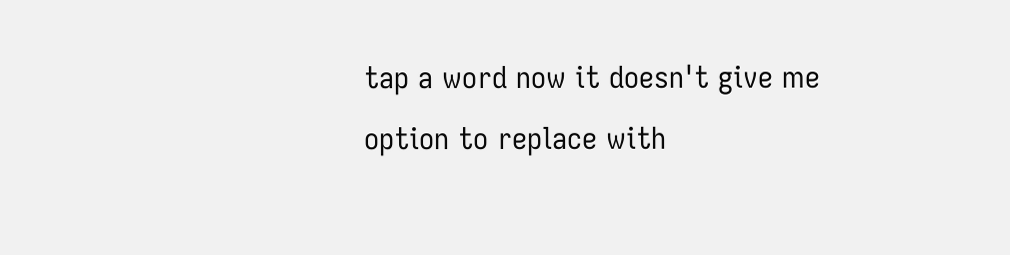tap a word now it doesn't give me option to replace with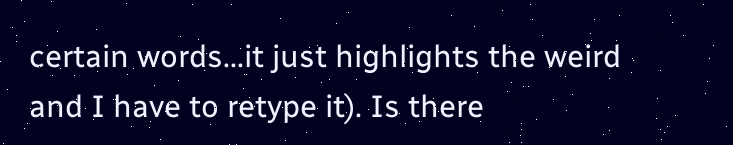certain words...it just highlights the weird and I have to retype it). Is there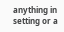anything in setting or a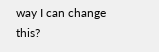way I can change this?